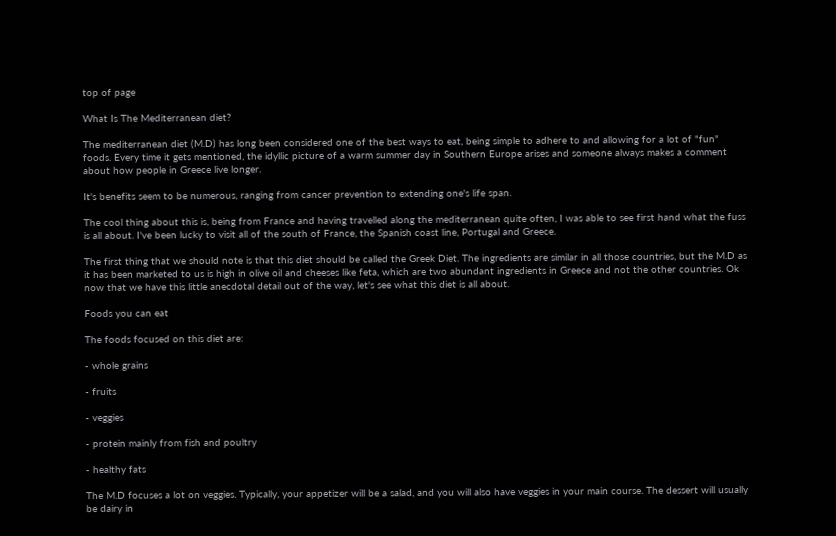top of page

What Is The Mediterranean diet?

The mediterranean diet (M.D) has long been considered one of the best ways to eat, being simple to adhere to and allowing for a lot of "fun" foods. Every time it gets mentioned, the idyllic picture of a warm summer day in Southern Europe arises and someone always makes a comment about how people in Greece live longer.

It's benefits seem to be numerous, ranging from cancer prevention to extending one's life span.

The cool thing about this is, being from France and having travelled along the mediterranean quite often, I was able to see first hand what the fuss is all about. I've been lucky to visit all of the south of France, the Spanish coast line, Portugal and Greece.

The first thing that we should note is that this diet should be called the Greek Diet. The ingredients are similar in all those countries, but the M.D as it has been marketed to us is high in olive oil and cheeses like feta, which are two abundant ingredients in Greece and not the other countries. Ok now that we have this little anecdotal detail out of the way, let's see what this diet is all about.

Foods you can eat

The foods focused on this diet are:

- whole grains

- fruits

- veggies

- protein mainly from fish and poultry

- healthy fats

The M.D focuses a lot on veggies. Typically, your appetizer will be a salad, and you will also have veggies in your main course. The dessert will usually be dairy in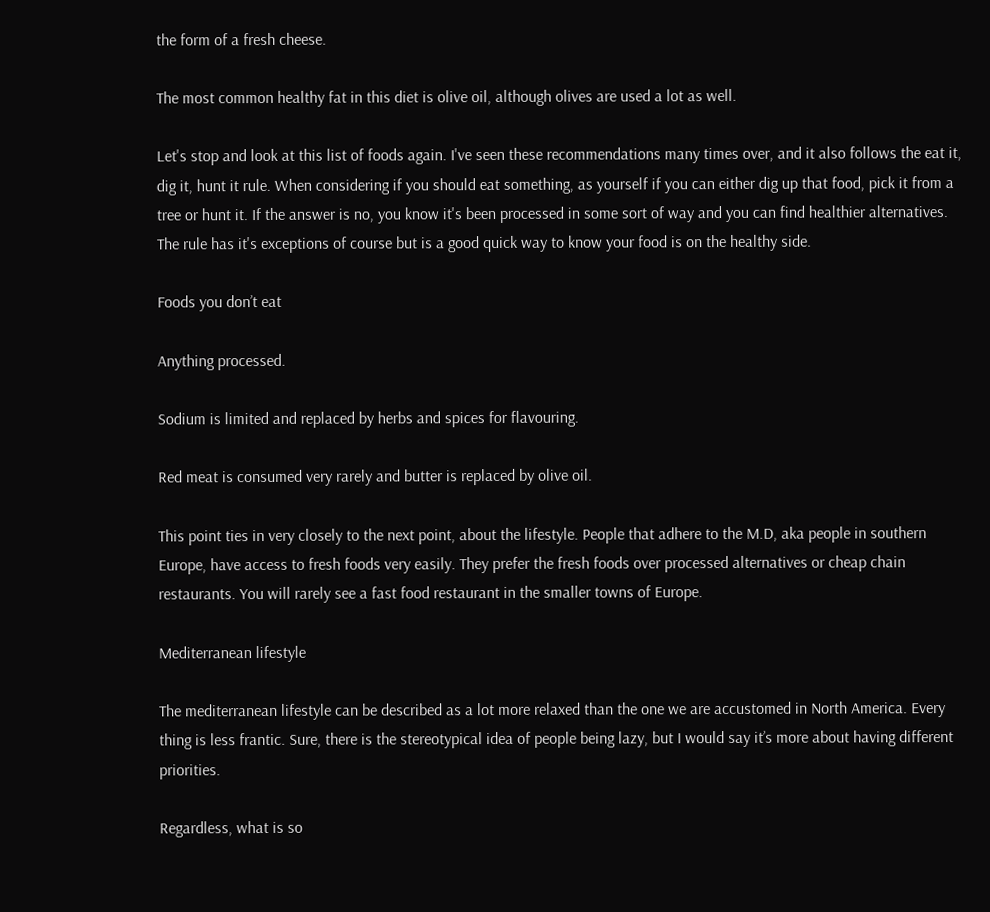the form of a fresh cheese.

The most common healthy fat in this diet is olive oil, although olives are used a lot as well.

Let's stop and look at this list of foods again. I've seen these recommendations many times over, and it also follows the eat it, dig it, hunt it rule. When considering if you should eat something, as yourself if you can either dig up that food, pick it from a tree or hunt it. If the answer is no, you know it's been processed in some sort of way and you can find healthier alternatives. The rule has it's exceptions of course but is a good quick way to know your food is on the healthy side.

Foods you don’t eat

Anything processed.

Sodium is limited and replaced by herbs and spices for flavouring.

Red meat is consumed very rarely and butter is replaced by olive oil.

This point ties in very closely to the next point, about the lifestyle. People that adhere to the M.D, aka people in southern Europe, have access to fresh foods very easily. They prefer the fresh foods over processed alternatives or cheap chain restaurants. You will rarely see a fast food restaurant in the smaller towns of Europe.

Mediterranean lifestyle

The mediterranean lifestyle can be described as a lot more relaxed than the one we are accustomed in North America. Every thing is less frantic. Sure, there is the stereotypical idea of people being lazy, but I would say it’s more about having different priorities.

Regardless, what is so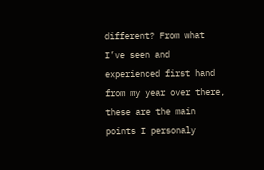different? From what I’ve seen and experienced first hand from my year over there, these are the main points I personaly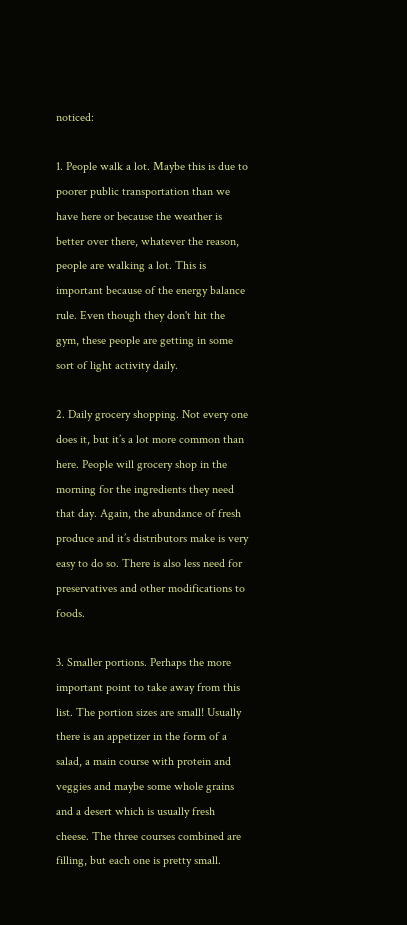noticed:

1. People walk a lot. Maybe this is due to poorer public transportation than we have here or because the weather is better over there, whatever the reason, people are walking a lot. This is important because of the energy balance rule. Even though they don't hit the gym, these people are getting in some sort of light activity daily.

2. Daily grocery shopping. Not every one does it, but it’s a lot more common than here. People will grocery shop in the morning for the ingredients they need that day. Again, the abundance of fresh produce and it’s distributors make is very easy to do so. There is also less need for preservatives and other modifications to foods.

3. Smaller portions. Perhaps the more important point to take away from this list. The portion sizes are small! Usually there is an appetizer in the form of a salad, a main course with protein and veggies and maybe some whole grains and a desert which is usually fresh cheese. The three courses combined are filling, but each one is pretty small.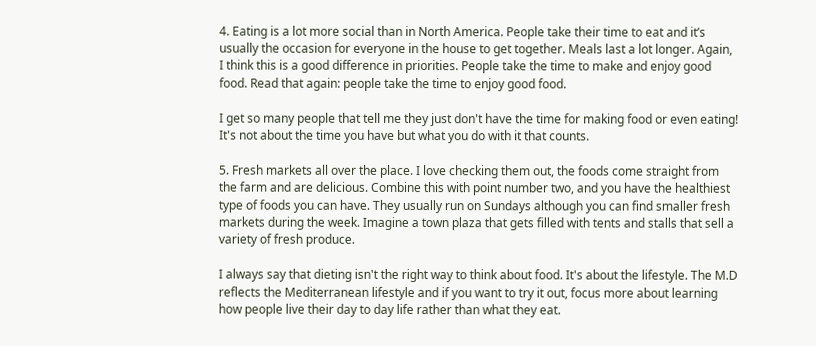4. Eating is a lot more social than in North America. People take their time to eat and it’s usually the occasion for everyone in the house to get together. Meals last a lot longer. Again, I think this is a good difference in priorities. People take the time to make and enjoy good food. Read that again: people take the time to enjoy good food.

I get so many people that tell me they just don't have the time for making food or even eating! It's not about the time you have but what you do with it that counts.

5. Fresh markets all over the place. I love checking them out, the foods come straight from the farm and are delicious. Combine this with point number two, and you have the healthiest type of foods you can have. They usually run on Sundays although you can find smaller fresh markets during the week. Imagine a town plaza that gets filled with tents and stalls that sell a variety of fresh produce.

I always say that dieting isn't the right way to think about food. It's about the lifestyle. The M.D reflects the Mediterranean lifestyle and if you want to try it out, focus more about learning how people live their day to day life rather than what they eat.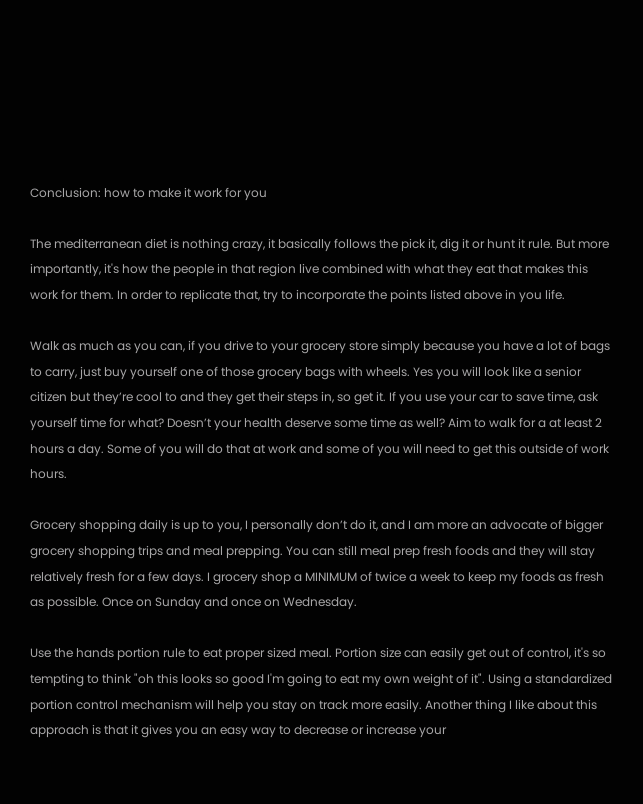Conclusion: how to make it work for you

The mediterranean diet is nothing crazy, it basically follows the pick it, dig it or hunt it rule. But more importantly, it's how the people in that region live combined with what they eat that makes this work for them. In order to replicate that, try to incorporate the points listed above in you life.

Walk as much as you can, if you drive to your grocery store simply because you have a lot of bags to carry, just buy yourself one of those grocery bags with wheels. Yes you will look like a senior citizen but they’re cool to and they get their steps in, so get it. If you use your car to save time, ask yourself time for what? Doesn’t your health deserve some time as well? Aim to walk for a at least 2 hours a day. Some of you will do that at work and some of you will need to get this outside of work hours.

Grocery shopping daily is up to you, I personally don’t do it, and I am more an advocate of bigger grocery shopping trips and meal prepping. You can still meal prep fresh foods and they will stay relatively fresh for a few days. I grocery shop a MINIMUM of twice a week to keep my foods as fresh as possible. Once on Sunday and once on Wednesday.

Use the hands portion rule to eat proper sized meal. Portion size can easily get out of control, it's so tempting to think "oh this looks so good I'm going to eat my own weight of it". Using a standardized portion control mechanism will help you stay on track more easily. Another thing I like about this approach is that it gives you an easy way to decrease or increase your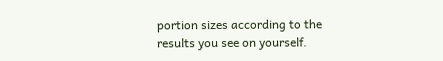portion sizes according to the results you see on yourself.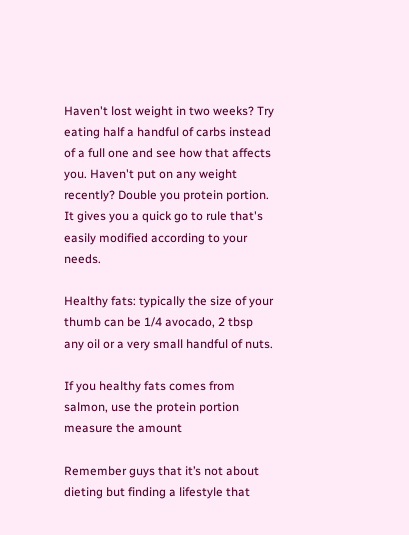Haven't lost weight in two weeks? Try eating half a handful of carbs instead of a full one and see how that affects you. Haven't put on any weight recently? Double you protein portion. It gives you a quick go to rule that's easily modified according to your needs.

Healthy fats: typically the size of your thumb can be 1/4 avocado, 2 tbsp any oil or a very small handful of nuts.

If you healthy fats comes from salmon, use the protein portion measure the amount

Remember guys that it’s not about dieting but finding a lifestyle that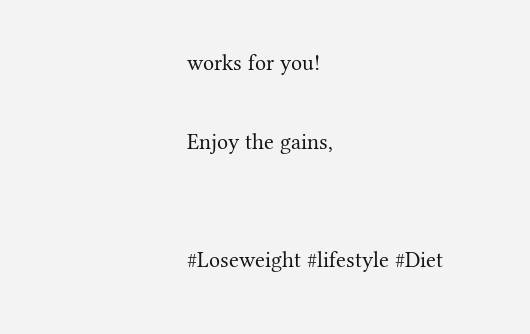works for you!

Enjoy the gains,


#Loseweight #lifestyle #Diet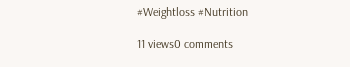#Weightloss #Nutrition

11 views0 comments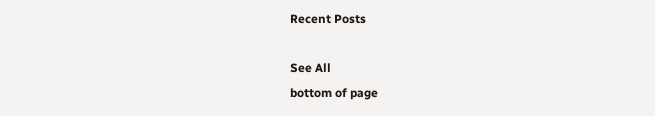Recent Posts

See All
bottom of page